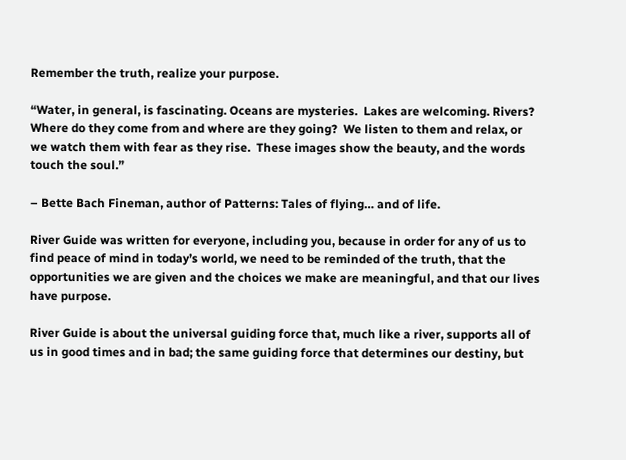Remember the truth, realize your purpose.

“Water, in general, is fascinating. Oceans are mysteries.  Lakes are welcoming. Rivers?  Where do they come from and where are they going?  We listen to them and relax, or we watch them with fear as they rise.  These images show the beauty, and the words touch the soul.”

– Bette Bach Fineman, author of Patterns: Tales of flying… and of life.

River Guide was written for everyone, including you, because in order for any of us to find peace of mind in today’s world, we need to be reminded of the truth, that the opportunities we are given and the choices we make are meaningful, and that our lives have purpose.

River Guide is about the universal guiding force that, much like a river, supports all of us in good times and in bad; the same guiding force that determines our destiny, but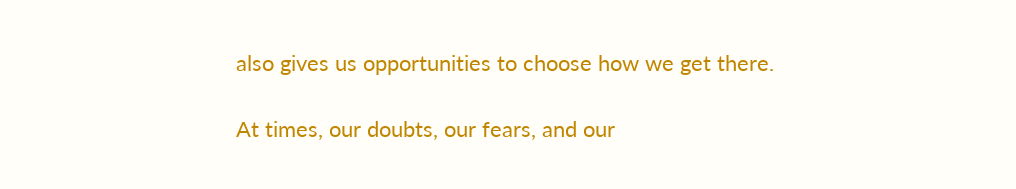also gives us opportunities to choose how we get there.

At times, our doubts, our fears, and our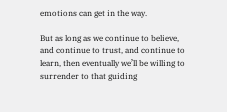emotions can get in the way.

But as long as we continue to believe, and continue to trust, and continue to learn, then eventually we’ll be willing to surrender to that guiding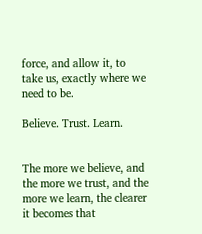force, and allow it, to take us, exactly where we need to be.

Believe. Trust. Learn.


The more we believe, and the more we trust, and the more we learn, the clearer it becomes that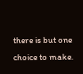there is but one choice to make.